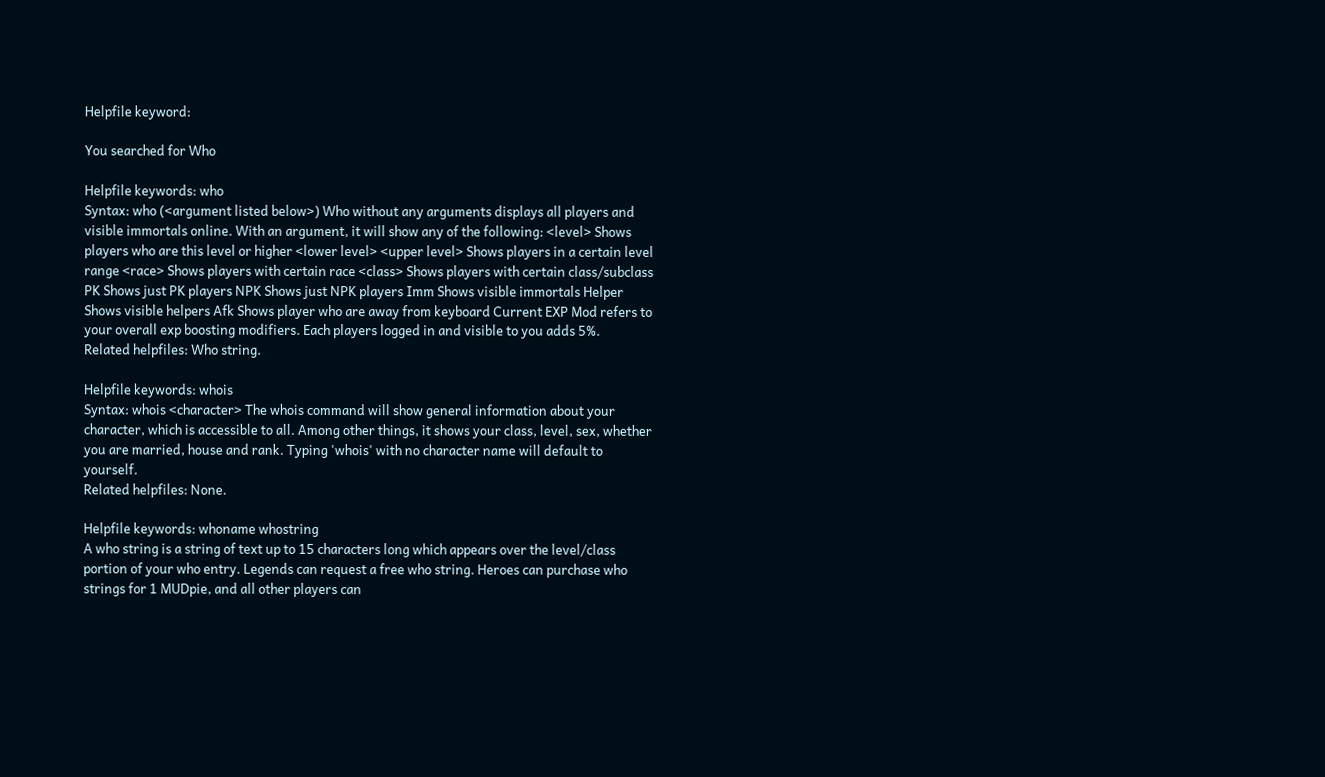Helpfile keyword:

You searched for Who

Helpfile keywords: who
Syntax: who (<argument listed below>) Who without any arguments displays all players and visible immortals online. With an argument, it will show any of the following: <level> Shows players who are this level or higher <lower level> <upper level> Shows players in a certain level range <race> Shows players with certain race <class> Shows players with certain class/subclass PK Shows just PK players NPK Shows just NPK players Imm Shows visible immortals Helper Shows visible helpers Afk Shows player who are away from keyboard Current EXP Mod refers to your overall exp boosting modifiers. Each players logged in and visible to you adds 5%.
Related helpfiles: Who string.

Helpfile keywords: whois
Syntax: whois <character> The whois command will show general information about your character, which is accessible to all. Among other things, it shows your class, level, sex, whether you are married, house and rank. Typing 'whois' with no character name will default to yourself.
Related helpfiles: None.

Helpfile keywords: whoname whostring
A who string is a string of text up to 15 characters long which appears over the level/class portion of your who entry. Legends can request a free who string. Heroes can purchase who strings for 1 MUDpie, and all other players can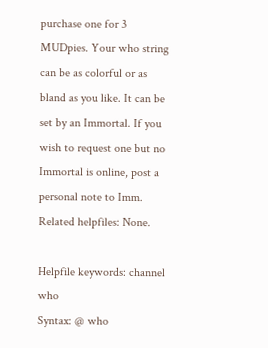purchase one for 3 MUDpies. Your who string can be as colorful or as bland as you like. It can be set by an Immortal. If you wish to request one but no Immortal is online, post a personal note to Imm.
Related helpfiles: None.

Helpfile keywords: channel who
Syntax: @ who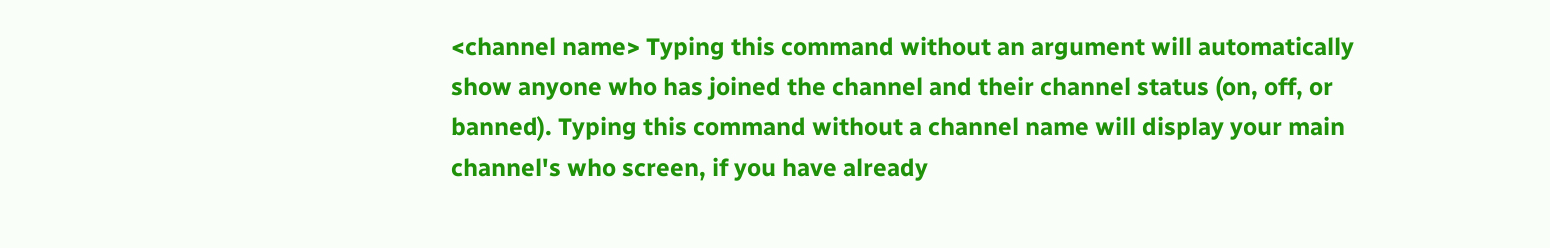<channel name> Typing this command without an argument will automatically show anyone who has joined the channel and their channel status (on, off, or banned). Typing this command without a channel name will display your main channel's who screen, if you have already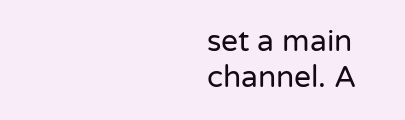set a main channel. A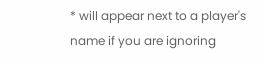* will appear next to a player's name if you are ignoring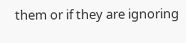them or if they are ignoring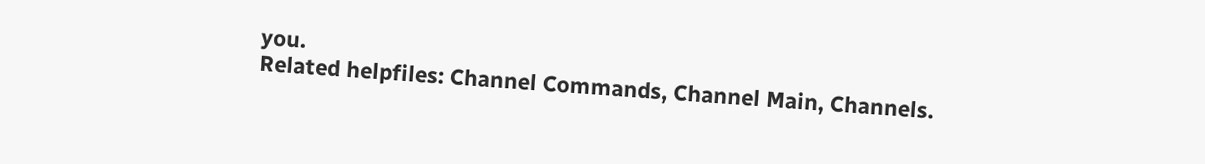you.
Related helpfiles: Channel Commands, Channel Main, Channels.